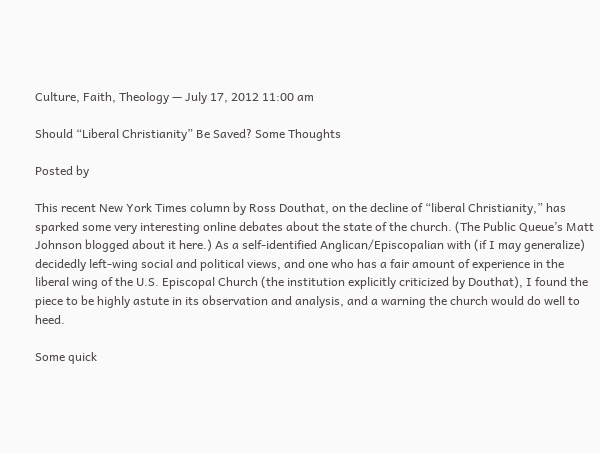Culture, Faith, Theology — July 17, 2012 11:00 am

Should “Liberal Christianity” Be Saved? Some Thoughts

Posted by

This recent New York Times column by Ross Douthat, on the decline of “liberal Christianity,” has sparked some very interesting online debates about the state of the church. (The Public Queue’s Matt Johnson blogged about it here.) As a self-identified Anglican/Episcopalian with (if I may generalize) decidedly left-wing social and political views, and one who has a fair amount of experience in the liberal wing of the U.S. Episcopal Church (the institution explicitly criticized by Douthat), I found the piece to be highly astute in its observation and analysis, and a warning the church would do well to heed.

Some quick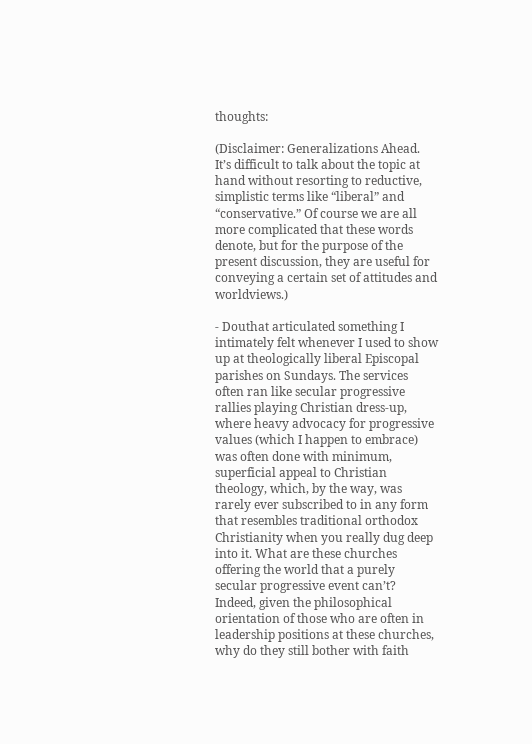thoughts:

(Disclaimer: Generalizations Ahead. It’s difficult to talk about the topic at hand without resorting to reductive, simplistic terms like “liberal” and “conservative.” Of course we are all more complicated that these words denote, but for the purpose of the present discussion, they are useful for conveying a certain set of attitudes and worldviews.)

- Douthat articulated something I intimately felt whenever I used to show up at theologically liberal Episcopal parishes on Sundays. The services often ran like secular progressive rallies playing Christian dress-up, where heavy advocacy for progressive values (which I happen to embrace) was often done with minimum, superficial appeal to Christian theology, which, by the way, was rarely ever subscribed to in any form that resembles traditional orthodox Christianity when you really dug deep into it. What are these churches offering the world that a purely secular progressive event can’t? Indeed, given the philosophical orientation of those who are often in leadership positions at these churches, why do they still bother with faith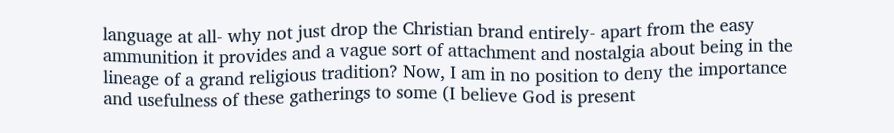language at all- why not just drop the Christian brand entirely- apart from the easy ammunition it provides and a vague sort of attachment and nostalgia about being in the lineage of a grand religious tradition? Now, I am in no position to deny the importance and usefulness of these gatherings to some (I believe God is present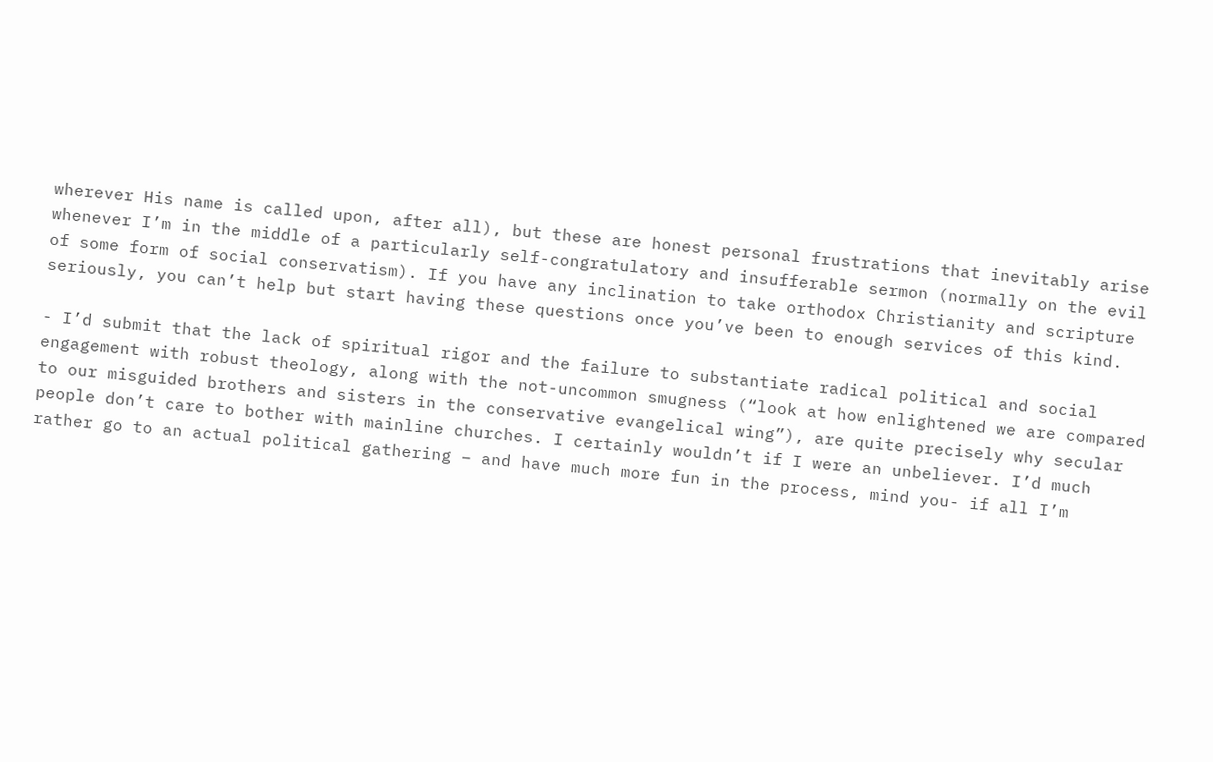wherever His name is called upon, after all), but these are honest personal frustrations that inevitably arise whenever I’m in the middle of a particularly self-congratulatory and insufferable sermon (normally on the evil of some form of social conservatism). If you have any inclination to take orthodox Christianity and scripture seriously, you can’t help but start having these questions once you’ve been to enough services of this kind.

- I’d submit that the lack of spiritual rigor and the failure to substantiate radical political and social engagement with robust theology, along with the not-uncommon smugness (“look at how enlightened we are compared to our misguided brothers and sisters in the conservative evangelical wing”), are quite precisely why secular people don’t care to bother with mainline churches. I certainly wouldn’t if I were an unbeliever. I’d much rather go to an actual political gathering – and have much more fun in the process, mind you- if all I’m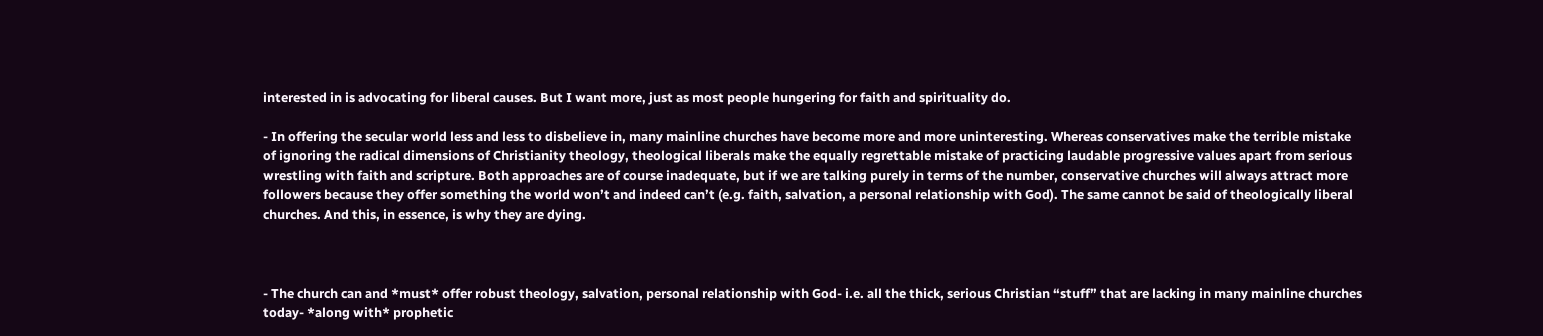interested in is advocating for liberal causes. But I want more, just as most people hungering for faith and spirituality do.

- In offering the secular world less and less to disbelieve in, many mainline churches have become more and more uninteresting. Whereas conservatives make the terrible mistake of ignoring the radical dimensions of Christianity theology, theological liberals make the equally regrettable mistake of practicing laudable progressive values apart from serious wrestling with faith and scripture. Both approaches are of course inadequate, but if we are talking purely in terms of the number, conservative churches will always attract more followers because they offer something the world won’t and indeed can’t (e.g. faith, salvation, a personal relationship with God). The same cannot be said of theologically liberal churches. And this, in essence, is why they are dying.



- The church can and *must* offer robust theology, salvation, personal relationship with God- i.e. all the thick, serious Christian “stuff” that are lacking in many mainline churches today- *along with* prophetic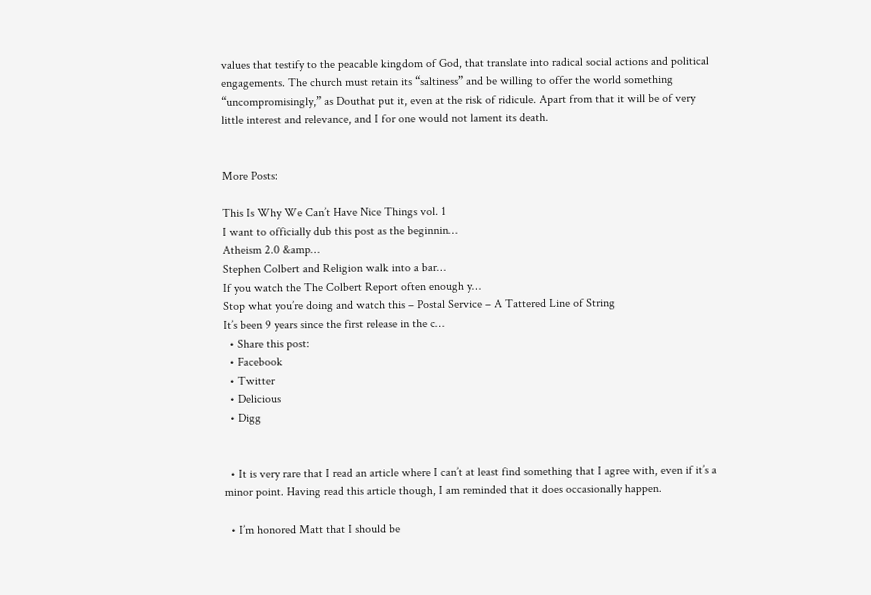values that testify to the peacable kingdom of God, that translate into radical social actions and political engagements. The church must retain its “saltiness” and be willing to offer the world something “uncompromisingly,” as Douthat put it, even at the risk of ridicule. Apart from that it will be of very little interest and relevance, and I for one would not lament its death.


More Posts:

This Is Why We Can’t Have Nice Things vol. 1
I want to officially dub this post as the beginnin…
Atheism 2.0 &amp…
Stephen Colbert and Religion walk into a bar…
If you watch the The Colbert Report often enough y…
Stop what you’re doing and watch this – Postal Service – A Tattered Line of String
It’s been 9 years since the first release in the c…
  • Share this post:
  • Facebook
  • Twitter
  • Delicious
  • Digg


  • It is very rare that I read an article where I can’t at least find something that I agree with, even if it’s a minor point. Having read this article though, I am reminded that it does occasionally happen.

  • I’m honored Matt that I should be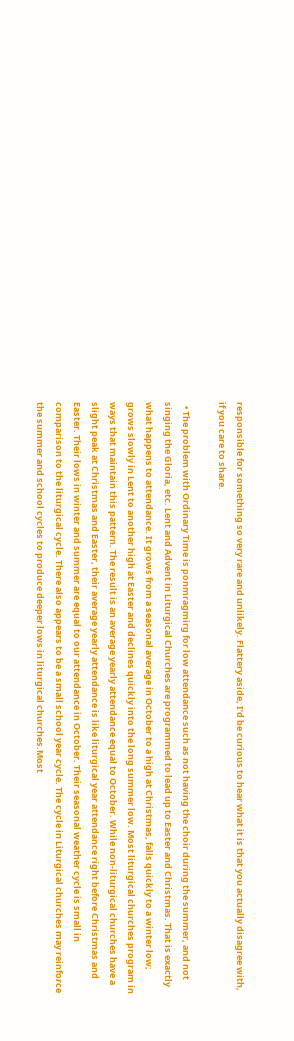responsible for something so very rare and unlikely. Flattery aside, I’d be curious to hear what it is that you actually disagree with, if you care to share.

  • The problem with Ordinary Time is ponmragmirg for low attendance such as not having the choir during the summer, and not singing the Gloria, etc. Lent and Advent in Liturgical Churches are programmed to lead up to Easter and Christmas. That is exactly what happens to attendance. It grows from a seasonal average in October to a high at Christmas, falls quickly to a winter low; grows slowly in Lent to another high at Easter and declines quickly into the long summer low. Most liturgical churches program in ways that maintain this pattern. The result is an average yearly attendance equal to October. While non-liturgical churches have a slight peak at Christmas and Easter, their average yearly attendance is like liturgical year attendance right before Christmas and Easter. Their lows in winter and summer are equal to our attendance in October. Their seasonal weather cycle is small in comparison to the liturgical cycle. There also appears to be a small school year cycle. The cycle in Liturgical churches may reinforce the summer and school cycles to produce deeper lows in liturgical churches.Most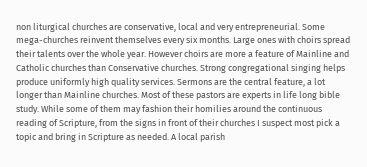non liturgical churches are conservative, local and very entrepreneurial. Some mega-churches reinvent themselves every six months. Large ones with choirs spread their talents over the whole year. However choirs are more a feature of Mainline and Catholic churches than Conservative churches. Strong congregational singing helps produce uniformly high quality services. Sermons are the central feature, a lot longer than Mainline churches. Most of these pastors are experts in life long bible study. While some of them may fashion their homilies around the continuous reading of Scripture, from the signs in front of their churches I suspect most pick a topic and bring in Scripture as needed. A local parish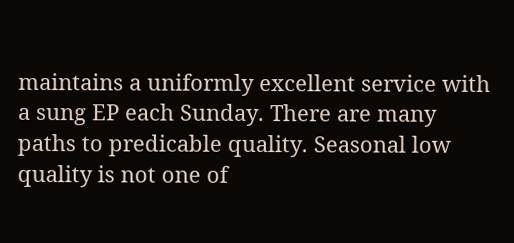maintains a uniformly excellent service with a sung EP each Sunday. There are many paths to predicable quality. Seasonal low quality is not one of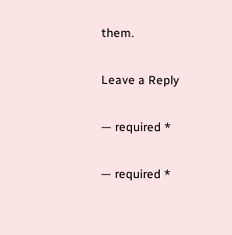them.

Leave a Reply

— required *

— required *